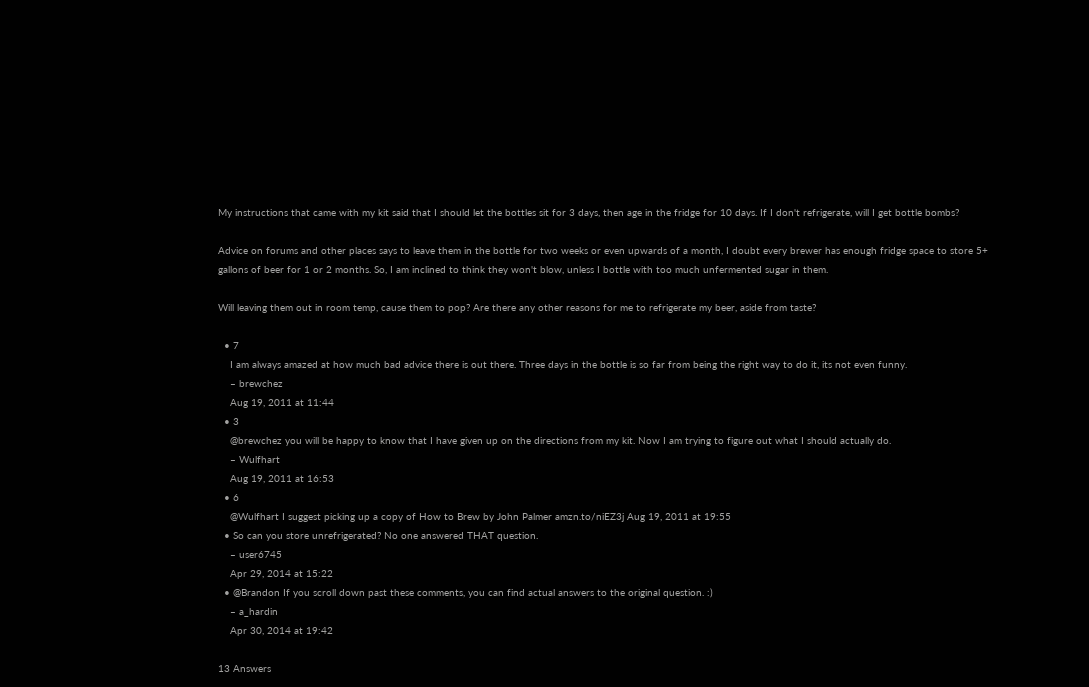My instructions that came with my kit said that I should let the bottles sit for 3 days, then age in the fridge for 10 days. If I don't refrigerate, will I get bottle bombs?

Advice on forums and other places says to leave them in the bottle for two weeks or even upwards of a month, I doubt every brewer has enough fridge space to store 5+ gallons of beer for 1 or 2 months. So, I am inclined to think they won't blow, unless I bottle with too much unfermented sugar in them.

Will leaving them out in room temp, cause them to pop? Are there any other reasons for me to refrigerate my beer, aside from taste?

  • 7
    I am always amazed at how much bad advice there is out there. Three days in the bottle is so far from being the right way to do it, its not even funny.
    – brewchez
    Aug 19, 2011 at 11:44
  • 3
    @brewchez you will be happy to know that I have given up on the directions from my kit. Now I am trying to figure out what I should actually do.
    – Wulfhart
    Aug 19, 2011 at 16:53
  • 6
    @Wulfhart I suggest picking up a copy of How to Brew by John Palmer amzn.to/niEZ3j Aug 19, 2011 at 19:55
  • So can you store unrefrigerated? No one answered THAT question.
    – user6745
    Apr 29, 2014 at 15:22
  • @Brandon If you scroll down past these comments, you can find actual answers to the original question. :)
    – a_hardin
    Apr 30, 2014 at 19:42

13 Answers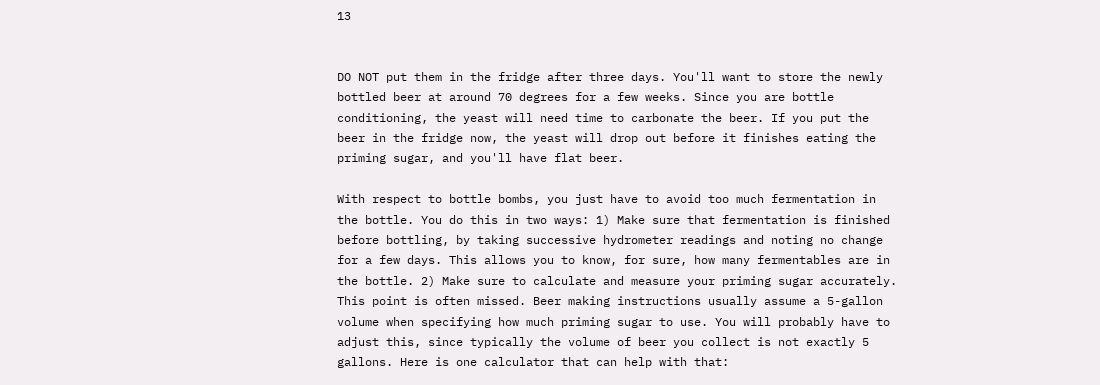13


DO NOT put them in the fridge after three days. You'll want to store the newly bottled beer at around 70 degrees for a few weeks. Since you are bottle conditioning, the yeast will need time to carbonate the beer. If you put the beer in the fridge now, the yeast will drop out before it finishes eating the priming sugar, and you'll have flat beer.

With respect to bottle bombs, you just have to avoid too much fermentation in the bottle. You do this in two ways: 1) Make sure that fermentation is finished before bottling, by taking successive hydrometer readings and noting no change for a few days. This allows you to know, for sure, how many fermentables are in the bottle. 2) Make sure to calculate and measure your priming sugar accurately. This point is often missed. Beer making instructions usually assume a 5-gallon volume when specifying how much priming sugar to use. You will probably have to adjust this, since typically the volume of beer you collect is not exactly 5 gallons. Here is one calculator that can help with that: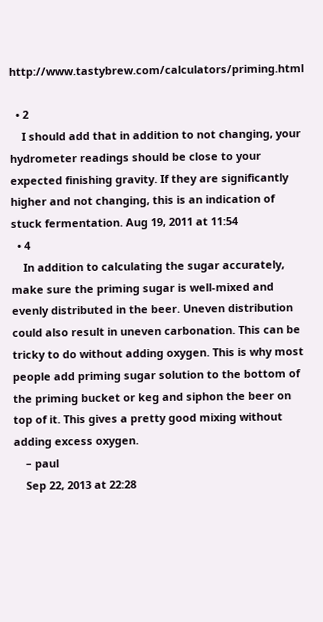http://www.tastybrew.com/calculators/priming.html

  • 2
    I should add that in addition to not changing, your hydrometer readings should be close to your expected finishing gravity. If they are significantly higher and not changing, this is an indication of stuck fermentation. Aug 19, 2011 at 11:54
  • 4
    In addition to calculating the sugar accurately, make sure the priming sugar is well-mixed and evenly distributed in the beer. Uneven distribution could also result in uneven carbonation. This can be tricky to do without adding oxygen. This is why most people add priming sugar solution to the bottom of the priming bucket or keg and siphon the beer on top of it. This gives a pretty good mixing without adding excess oxygen.
    – paul
    Sep 22, 2013 at 22:28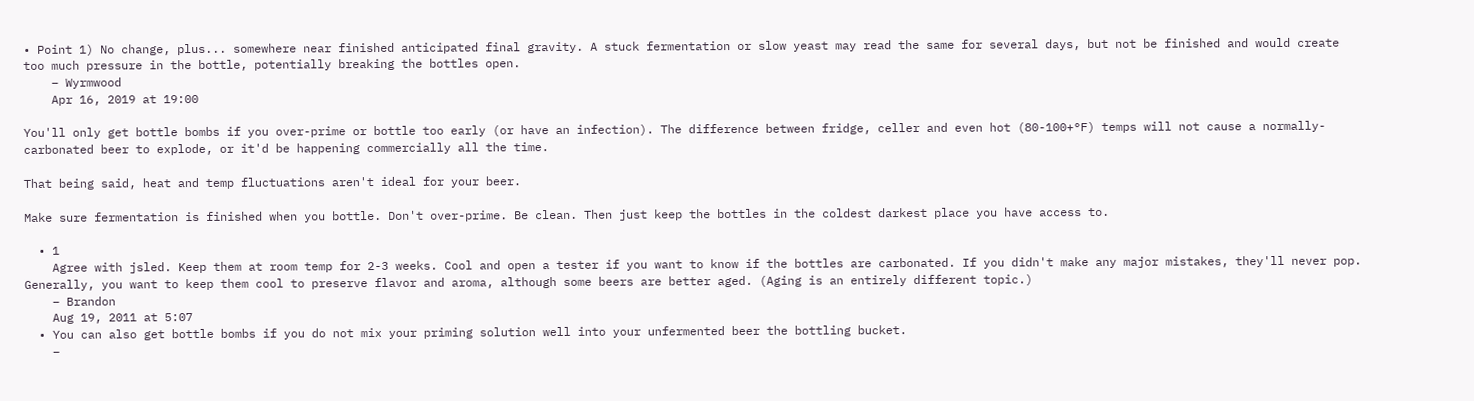• Point 1) No change, plus... somewhere near finished anticipated final gravity. A stuck fermentation or slow yeast may read the same for several days, but not be finished and would create too much pressure in the bottle, potentially breaking the bottles open.
    – Wyrmwood
    Apr 16, 2019 at 19:00

You'll only get bottle bombs if you over-prime or bottle too early (or have an infection). The difference between fridge, celler and even hot (80-100+°F) temps will not cause a normally-carbonated beer to explode, or it'd be happening commercially all the time.

That being said, heat and temp fluctuations aren't ideal for your beer.

Make sure fermentation is finished when you bottle. Don't over-prime. Be clean. Then just keep the bottles in the coldest darkest place you have access to.

  • 1
    Agree with jsled. Keep them at room temp for 2-3 weeks. Cool and open a tester if you want to know if the bottles are carbonated. If you didn't make any major mistakes, they'll never pop. Generally, you want to keep them cool to preserve flavor and aroma, although some beers are better aged. (Aging is an entirely different topic.)
    – Brandon
    Aug 19, 2011 at 5:07
  • You can also get bottle bombs if you do not mix your priming solution well into your unfermented beer the bottling bucket.
    –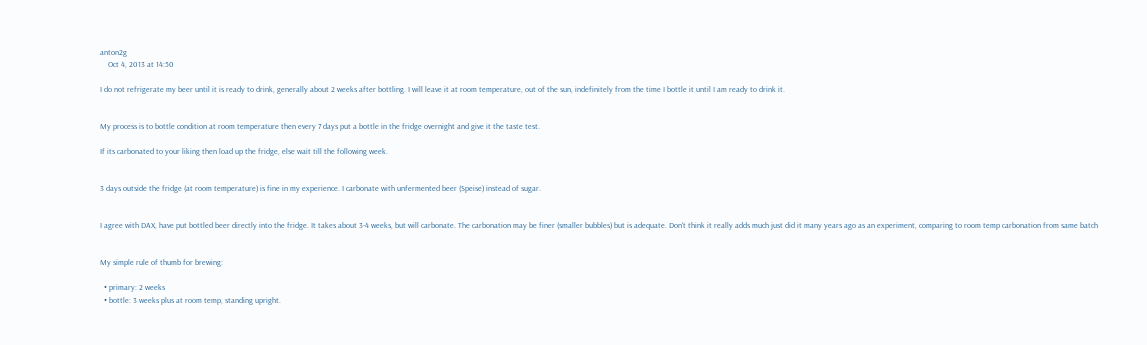anton2g
    Oct 4, 2013 at 14:50

I do not refrigerate my beer until it is ready to drink, generally about 2 weeks after bottling. I will leave it at room temperature, out of the sun, indefinitely from the time I bottle it until I am ready to drink it.


My process is to bottle condition at room temperature then every 7 days put a bottle in the fridge overnight and give it the taste test.

If its carbonated to your liking then load up the fridge, else wait till the following week.


3 days outside the fridge (at room temperature) is fine in my experience. I carbonate with unfermented beer (Speise) instead of sugar.


I agree with DAX, have put bottled beer directly into the fridge. It takes about 3-4 weeks, but will carbonate. The carbonation may be finer (smaller bubbles) but is adequate. Don't think it really adds much just did it many years ago as an experiment, comparing to room temp carbonation from same batch


My simple rule of thumb for brewing:

  • primary: 2 weeks
  • bottle: 3 weeks plus at room temp, standing upright.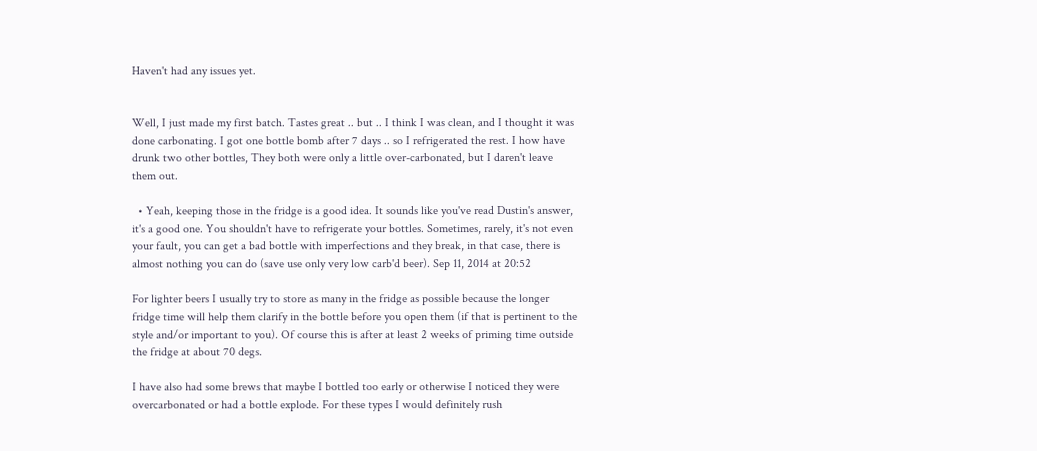Haven't had any issues yet.


Well, I just made my first batch. Tastes great .. but .. I think I was clean, and I thought it was done carbonating. I got one bottle bomb after 7 days .. so I refrigerated the rest. I how have drunk two other bottles, They both were only a little over-carbonated, but I daren't leave them out.

  • Yeah, keeping those in the fridge is a good idea. It sounds like you've read Dustin's answer, it's a good one. You shouldn't have to refrigerate your bottles. Sometimes, rarely, it's not even your fault, you can get a bad bottle with imperfections and they break, in that case, there is almost nothing you can do (save use only very low carb'd beer). Sep 11, 2014 at 20:52

For lighter beers I usually try to store as many in the fridge as possible because the longer fridge time will help them clarify in the bottle before you open them (if that is pertinent to the style and/or important to you). Of course this is after at least 2 weeks of priming time outside the fridge at about 70 degs.

I have also had some brews that maybe I bottled too early or otherwise I noticed they were overcarbonated or had a bottle explode. For these types I would definitely rush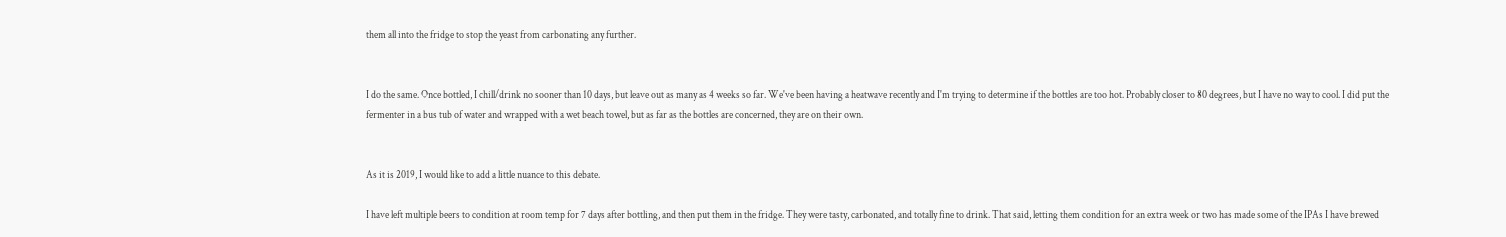them all into the fridge to stop the yeast from carbonating any further.


I do the same. Once bottled, I chill/drink no sooner than 10 days, but leave out as many as 4 weeks so far. We've been having a heatwave recently and I'm trying to determine if the bottles are too hot. Probably closer to 80 degrees, but I have no way to cool. I did put the fermenter in a bus tub of water and wrapped with a wet beach towel, but as far as the bottles are concerned, they are on their own.


As it is 2019, I would like to add a little nuance to this debate.

I have left multiple beers to condition at room temp for 7 days after bottling, and then put them in the fridge. They were tasty, carbonated, and totally fine to drink. That said, letting them condition for an extra week or two has made some of the IPAs I have brewed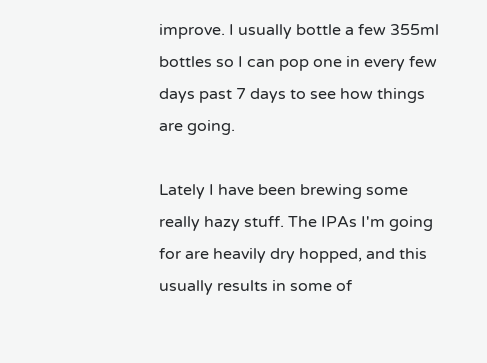improve. I usually bottle a few 355ml bottles so I can pop one in every few days past 7 days to see how things are going.

Lately I have been brewing some really hazy stuff. The IPAs I'm going for are heavily dry hopped, and this usually results in some of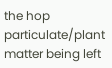the hop particulate/plant matter being left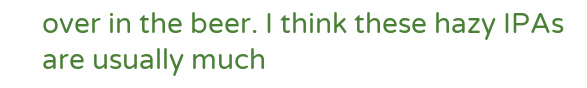over in the beer. I think these hazy IPAs are usually much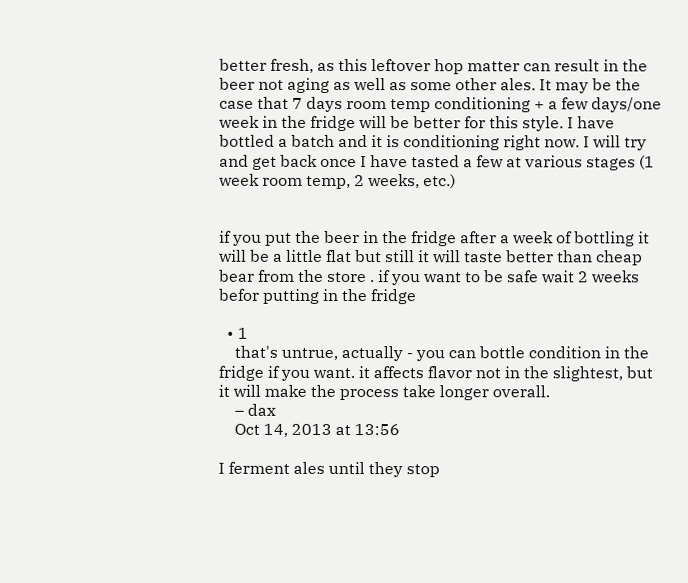better fresh, as this leftover hop matter can result in the beer not aging as well as some other ales. It may be the case that 7 days room temp conditioning + a few days/one week in the fridge will be better for this style. I have bottled a batch and it is conditioning right now. I will try and get back once I have tasted a few at various stages (1 week room temp, 2 weeks, etc.)


if you put the beer in the fridge after a week of bottling it will be a little flat but still it will taste better than cheap bear from the store . if you want to be safe wait 2 weeks befor putting in the fridge

  • 1
    that's untrue, actually - you can bottle condition in the fridge if you want. it affects flavor not in the slightest, but it will make the process take longer overall.
    – dax
    Oct 14, 2013 at 13:56

I ferment ales until they stop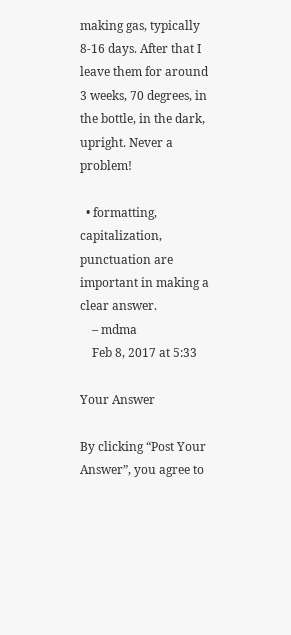making gas, typically 8-16 days. After that I leave them for around 3 weeks, 70 degrees, in the bottle, in the dark, upright. Never a problem!

  • formatting, capitalization, punctuation are important in making a clear answer.
    – mdma
    Feb 8, 2017 at 5:33

Your Answer

By clicking “Post Your Answer”, you agree to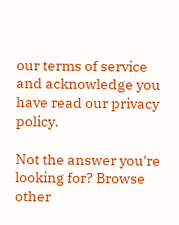our terms of service and acknowledge you have read our privacy policy.

Not the answer you're looking for? Browse other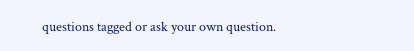questions tagged or ask your own question.